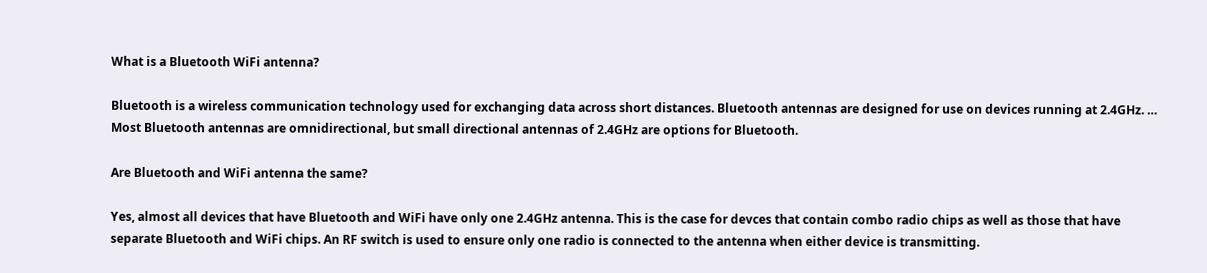What is a Bluetooth WiFi antenna?

Bluetooth is a wireless communication technology used for exchanging data across short distances. Bluetooth antennas are designed for use on devices running at 2.4GHz. … Most Bluetooth antennas are omnidirectional, but small directional antennas of 2.4GHz are options for Bluetooth.

Are Bluetooth and WiFi antenna the same?

Yes, almost all devices that have Bluetooth and WiFi have only one 2.4GHz antenna. This is the case for devces that contain combo radio chips as well as those that have separate Bluetooth and WiFi chips. An RF switch is used to ensure only one radio is connected to the antenna when either device is transmitting.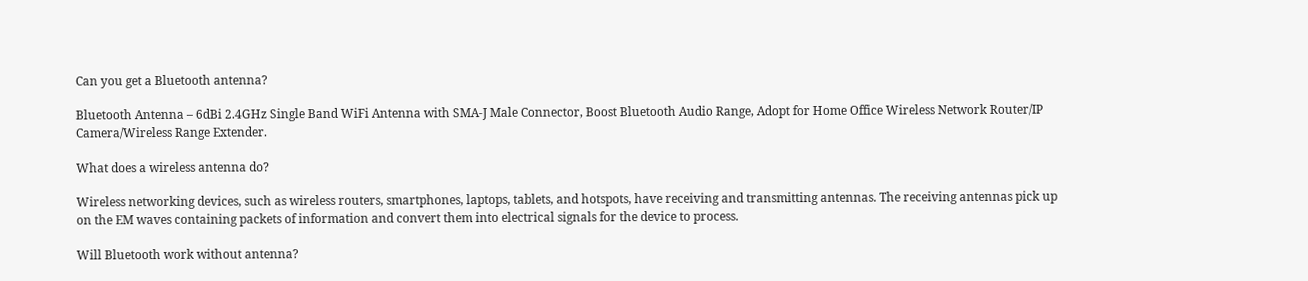Can you get a Bluetooth antenna?

Bluetooth Antenna – 6dBi 2.4GHz Single Band WiFi Antenna with SMA-J Male Connector, Boost Bluetooth Audio Range, Adopt for Home Office Wireless Network Router/IP Camera/Wireless Range Extender.

What does a wireless antenna do?

Wireless networking devices, such as wireless routers, smartphones, laptops, tablets, and hotspots, have receiving and transmitting antennas. The receiving antennas pick up on the EM waves containing packets of information and convert them into electrical signals for the device to process.

Will Bluetooth work without antenna?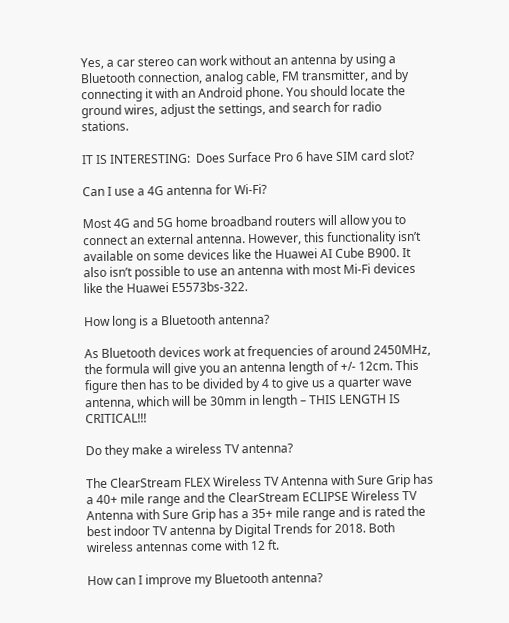Yes, a car stereo can work without an antenna by using a Bluetooth connection, analog cable, FM transmitter, and by connecting it with an Android phone. You should locate the ground wires, adjust the settings, and search for radio stations.

IT IS INTERESTING:  Does Surface Pro 6 have SIM card slot?

Can I use a 4G antenna for Wi-Fi?

Most 4G and 5G home broadband routers will allow you to connect an external antenna. However, this functionality isn’t available on some devices like the Huawei AI Cube B900. It also isn’t possible to use an antenna with most Mi-Fi devices like the Huawei E5573bs-322.

How long is a Bluetooth antenna?

As Bluetooth devices work at frequencies of around 2450MHz, the formula will give you an antenna length of +/- 12cm. This figure then has to be divided by 4 to give us a quarter wave antenna, which will be 30mm in length – THIS LENGTH IS CRITICAL!!!

Do they make a wireless TV antenna?

The ClearStream FLEX Wireless TV Antenna with Sure Grip has a 40+ mile range and the ClearStream ECLIPSE Wireless TV Antenna with Sure Grip has a 35+ mile range and is rated the best indoor TV antenna by Digital Trends for 2018. Both wireless antennas come with 12 ft.

How can I improve my Bluetooth antenna?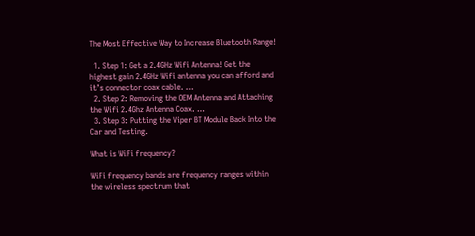The Most Effective Way to Increase Bluetooth Range!

  1. Step 1: Get a 2.4GHz Wifi Antenna! Get the highest gain 2.4GHz Wifi antenna you can afford and it’s connector coax cable. …
  2. Step 2: Removing the OEM Antenna and Attaching the Wifi 2.4Ghz Antenna Coax. …
  3. Step 3: Putting the Viper BT Module Back Into the Car and Testing.

What is WiFi frequency?

WiFi frequency bands are frequency ranges within the wireless spectrum that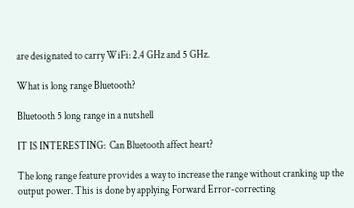are designated to carry WiFi: 2.4 GHz and 5 GHz.

What is long range Bluetooth?

Bluetooth 5 long range in a nutshell

IT IS INTERESTING:  Can Bluetooth affect heart?

The long range feature provides a way to increase the range without cranking up the output power. This is done by applying Forward Error-correcting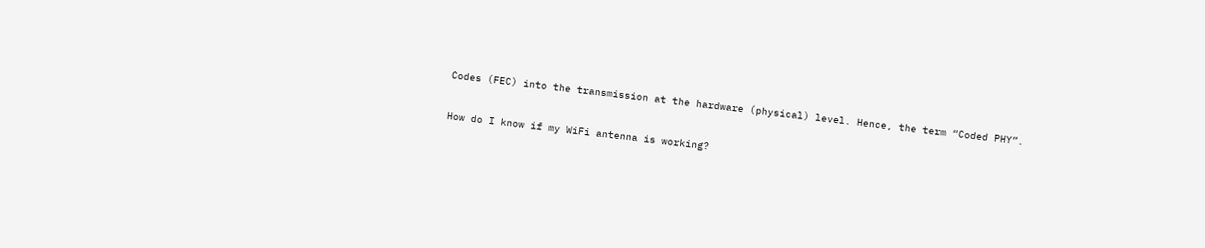Codes (FEC) into the transmission at the hardware (physical) level. Hence, the term “Coded PHY”.

How do I know if my WiFi antenna is working?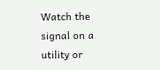Watch the signal on a utility or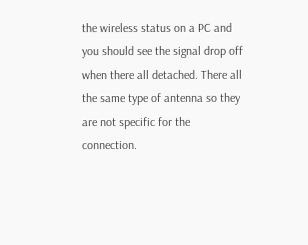the wireless status on a PC and you should see the signal drop off when there all detached. There all the same type of antenna so they are not specific for the connection.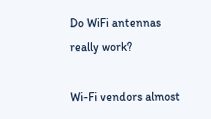Do WiFi antennas really work?

Wi-Fi vendors almost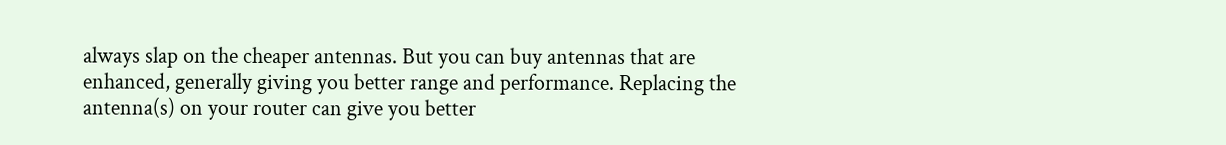always slap on the cheaper antennas. But you can buy antennas that are enhanced, generally giving you better range and performance. Replacing the antenna(s) on your router can give you better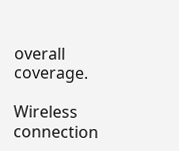overall coverage.

Wireless connection